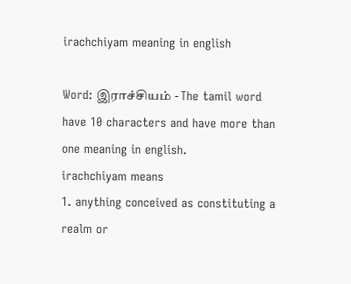irachchiyam meaning in english

Word: இராச்சியம் - The tamil word have 10 characters and have more than one meaning in english.
irachchiyam means
1. anything conceived as constituting a realm or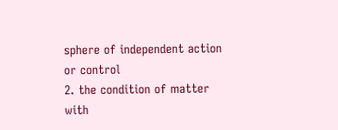sphere of independent action or control
2. the condition of matter with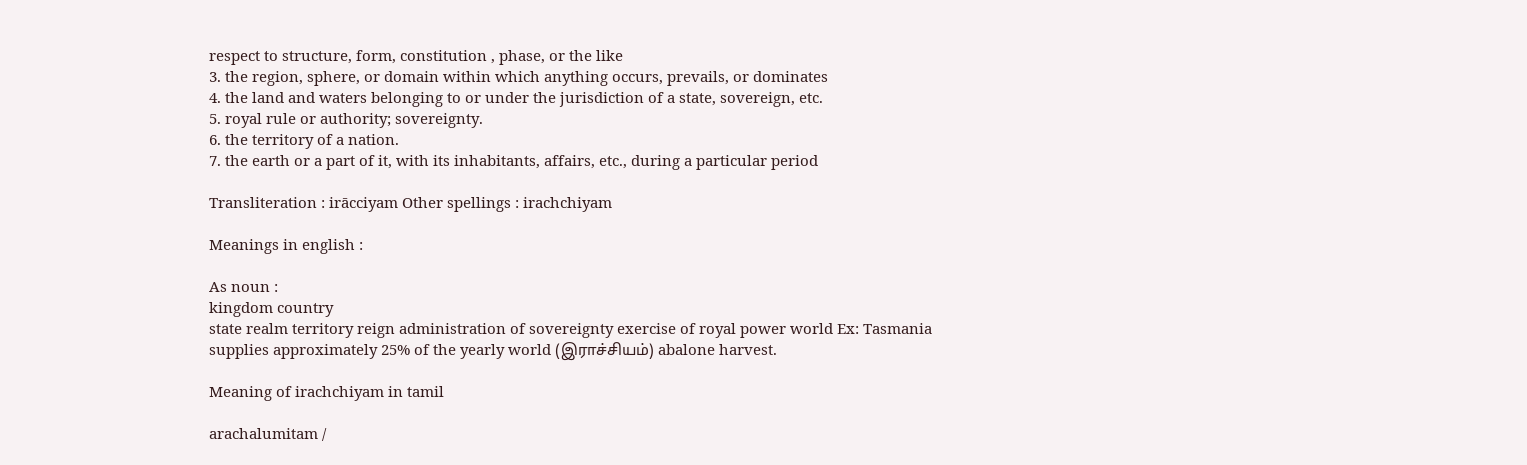respect to structure, form, constitution , phase, or the like
3. the region, sphere, or domain within which anything occurs, prevails, or dominates
4. the land and waters belonging to or under the jurisdiction of a state, sovereign, etc.
5. royal rule or authority; sovereignty.
6. the territory of a nation.
7. the earth or a part of it, with its inhabitants, affairs, etc., during a particular period

Transliteration : irācciyam Other spellings : irachchiyam

Meanings in english :

As noun :
kingdom country
state realm territory reign administration of sovereignty exercise of royal power world Ex: Tasmania supplies approximately 25% of the yearly world (இராச்சியம்) abalone harvest.

Meaning of irachchiyam in tamil

arachalumitam /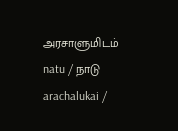அரசாளுமிடம்
natu / நாடு
arachalukai /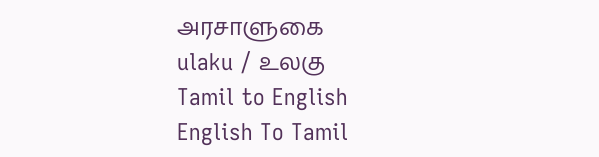அரசாளுகை
ulaku / உலகு
Tamil to English
English To Tamil